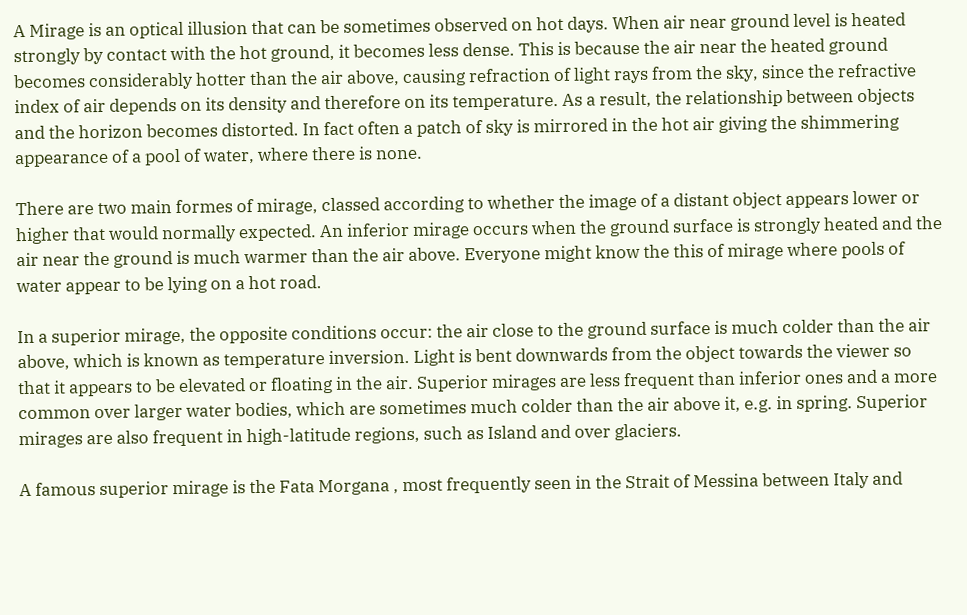A Mirage is an optical illusion that can be sometimes observed on hot days. When air near ground level is heated strongly by contact with the hot ground, it becomes less dense. This is because the air near the heated ground becomes considerably hotter than the air above, causing refraction of light rays from the sky, since the refractive index of air depends on its density and therefore on its temperature. As a result, the relationship between objects and the horizon becomes distorted. In fact often a patch of sky is mirrored in the hot air giving the shimmering appearance of a pool of water, where there is none.

There are two main formes of mirage, classed according to whether the image of a distant object appears lower or higher that would normally expected. An inferior mirage occurs when the ground surface is strongly heated and the air near the ground is much warmer than the air above. Everyone might know the this of mirage where pools of water appear to be lying on a hot road.

In a superior mirage, the opposite conditions occur: the air close to the ground surface is much colder than the air above, which is known as temperature inversion. Light is bent downwards from the object towards the viewer so that it appears to be elevated or floating in the air. Superior mirages are less frequent than inferior ones and a more common over larger water bodies, which are sometimes much colder than the air above it, e.g. in spring. Superior mirages are also frequent in high-latitude regions, such as Island and over glaciers.

A famous superior mirage is the Fata Morgana , most frequently seen in the Strait of Messina between Italy and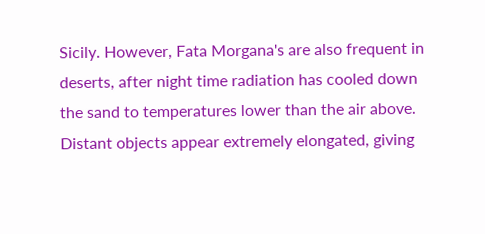Sicily. However, Fata Morgana's are also frequent in deserts, after night time radiation has cooled down the sand to temperatures lower than the air above. Distant objects appear extremely elongated, giving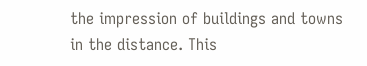the impression of buildings and towns in the distance. This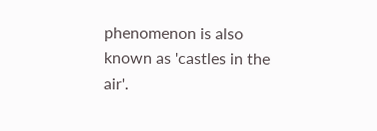phenomenon is also known as 'castles in the air'.